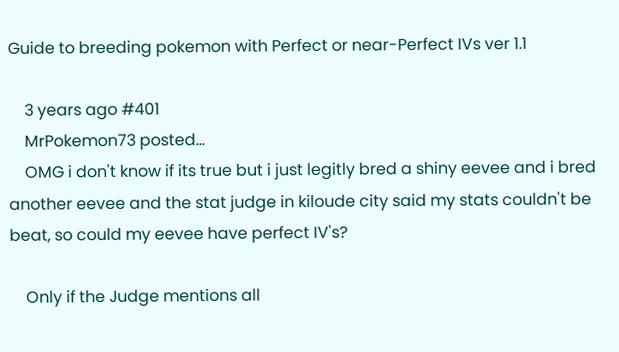Guide to breeding pokemon with Perfect or near-Perfect IVs ver 1.1

    3 years ago #401
    MrPokemon73 posted...
    OMG i don't know if its true but i just legitly bred a shiny eevee and i bred another eevee and the stat judge in kiloude city said my stats couldn't be beat, so could my eevee have perfect IV's?

    Only if the Judge mentions all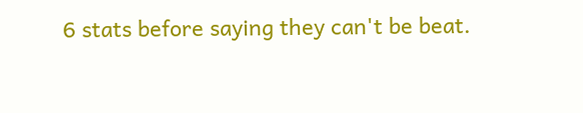6 stats before saying they can't be beat.